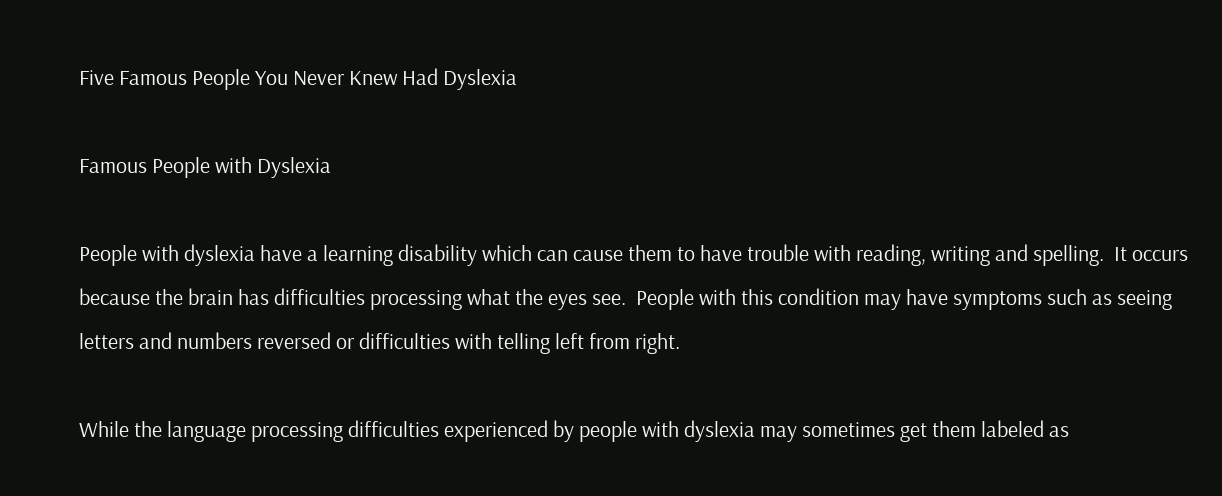Five Famous People You Never Knew Had Dyslexia

Famous People with Dyslexia

People with dyslexia have a learning disability which can cause them to have trouble with reading, writing and spelling.  It occurs because the brain has difficulties processing what the eyes see.  People with this condition may have symptoms such as seeing letters and numbers reversed or difficulties with telling left from right.

While the language processing difficulties experienced by people with dyslexia may sometimes get them labeled as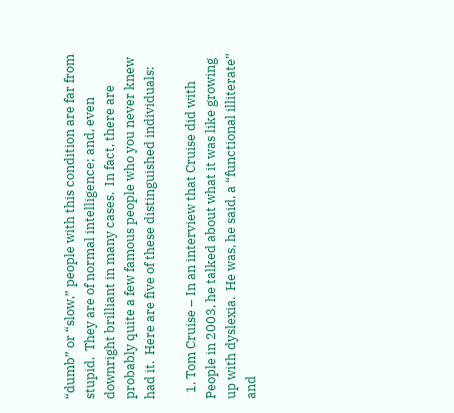“dumb” or “slow,” people with this condition are far from stupid.  They are of normal intelligence; and, even downright brilliant in many cases.  In fact, there are probably quite a few famous people who you never knew had it.  Here are five of these distinguished individuals:

  1. Tom Cruise – In an interview that Cruise did with People in 2003, he talked about what it was like growing up with dyslexia.  He was, he said, a “functional illiterate” and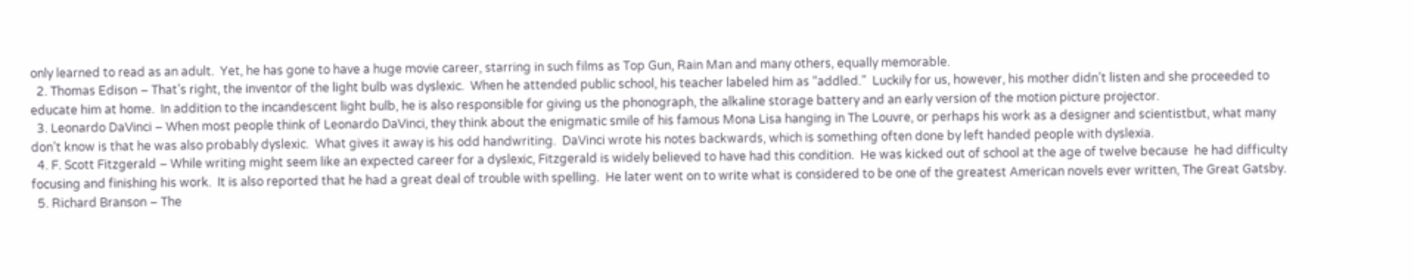only learned to read as an adult.  Yet, he has gone to have a huge movie career, starring in such films as Top Gun, Rain Man and many others, equally memorable.
  2. Thomas Edison – That’s right, the inventor of the light bulb was dyslexic.  When he attended public school, his teacher labeled him as “addled.”  Luckily for us, however, his mother didn’t listen and she proceeded to educate him at home.  In addition to the incandescent light bulb, he is also responsible for giving us the phonograph, the alkaline storage battery and an early version of the motion picture projector.
  3. Leonardo DaVinci – When most people think of Leonardo DaVinci, they think about the enigmatic smile of his famous Mona Lisa hanging in The Louvre, or perhaps his work as a designer and scientistbut, what many don’t know is that he was also probably dyslexic.  What gives it away is his odd handwriting.  DaVinci wrote his notes backwards, which is something often done by left handed people with dyslexia.
  4. F. Scott Fitzgerald – While writing might seem like an expected career for a dyslexic, Fitzgerald is widely believed to have had this condition.  He was kicked out of school at the age of twelve because  he had difficulty focusing and finishing his work.  It is also reported that he had a great deal of trouble with spelling.  He later went on to write what is considered to be one of the greatest American novels ever written, The Great Gatsby.
  5. Richard Branson – The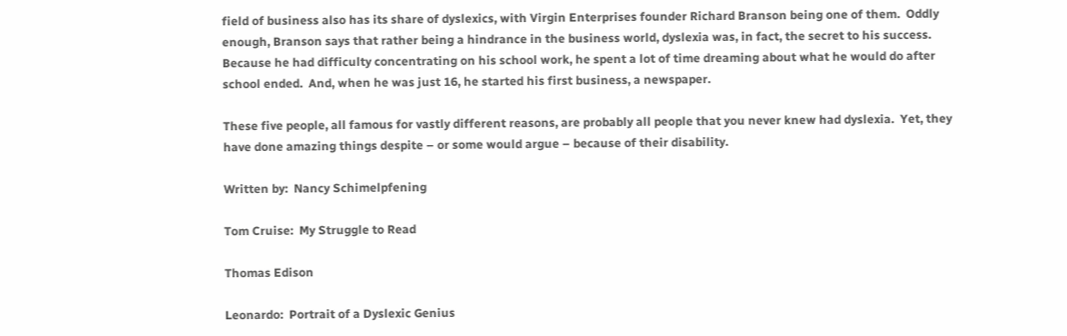field of business also has its share of dyslexics, with Virgin Enterprises founder Richard Branson being one of them.  Oddly enough, Branson says that rather being a hindrance in the business world, dyslexia was, in fact, the secret to his success.  Because he had difficulty concentrating on his school work, he spent a lot of time dreaming about what he would do after school ended.  And, when he was just 16, he started his first business, a newspaper.

These five people, all famous for vastly different reasons, are probably all people that you never knew had dyslexia.  Yet, they have done amazing things despite – or some would argue – because of their disability.

Written by:  Nancy Schimelpfening

Tom Cruise:  My Struggle to Read

Thomas Edison

Leonardo:  Portrait of a Dyslexic Genius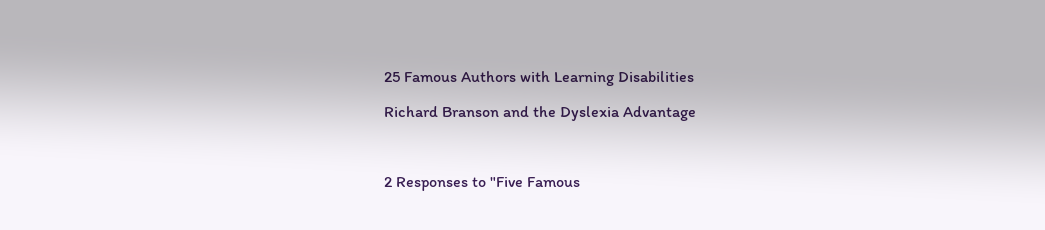25 Famous Authors with Learning Disabilities

Richard Branson and the Dyslexia Advantage



2 Responses to "Five Famous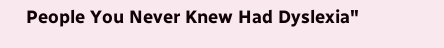People You Never Knew Had Dyslexia"